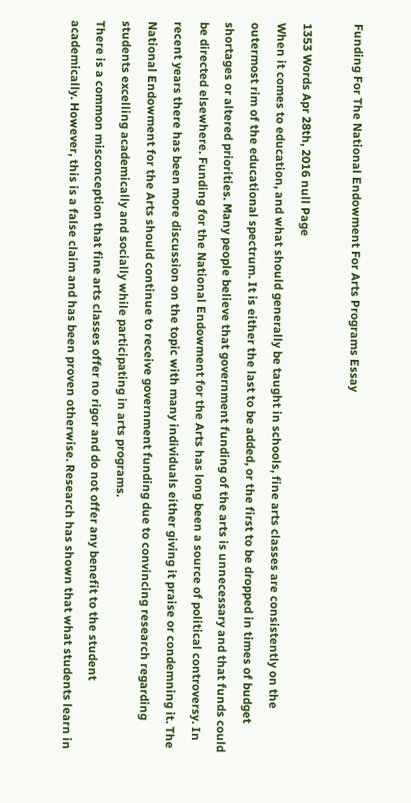Funding For The National Endowment For Arts Programs Essay

1353 Words Apr 28th, 2016 null Page
When it comes to education, and what should generally be taught in schools, fine arts classes are consistently on the outermost rim of the educational spectrum. It is either the last to be added, or the first to be dropped in times of budget shortages or altered priorities. Many people believe that government funding of the arts is unnecessary and that funds could be directed elsewhere. Funding for the National Endowment for the Arts has long been a source of political controversy. In recent years there has been more discussion on the topic with many individuals either giving it praise or condemning it. The National Endowment for the Arts should continue to receive government funding due to convincing research regarding students excelling academically and socially while participating in arts programs.
There is a common misconception that fine arts classes offer no rigor and do not offer any benefit to the student academically. However, this is a false claim and has been proven otherwise. Research has shown that what students learn in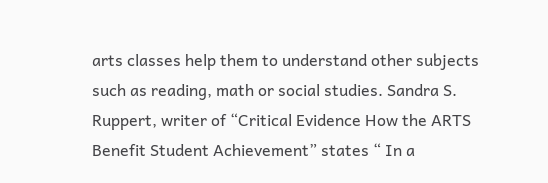arts classes help them to understand other subjects such as reading, math or social studies. Sandra S. Ruppert, writer of “Critical Evidence How the ARTS Benefit Student Achievement” states “ In a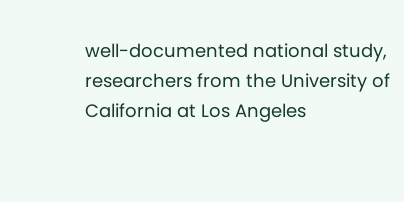well-documented national study, researchers from the University of California at Los Angeles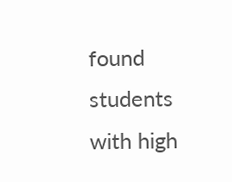found students with high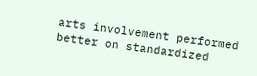arts involvement performed better on standardized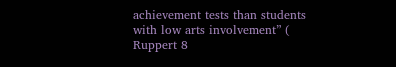achievement tests than students with low arts involvement” ( Ruppert 8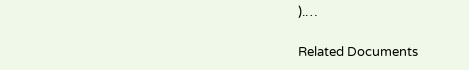).…

Related Documents